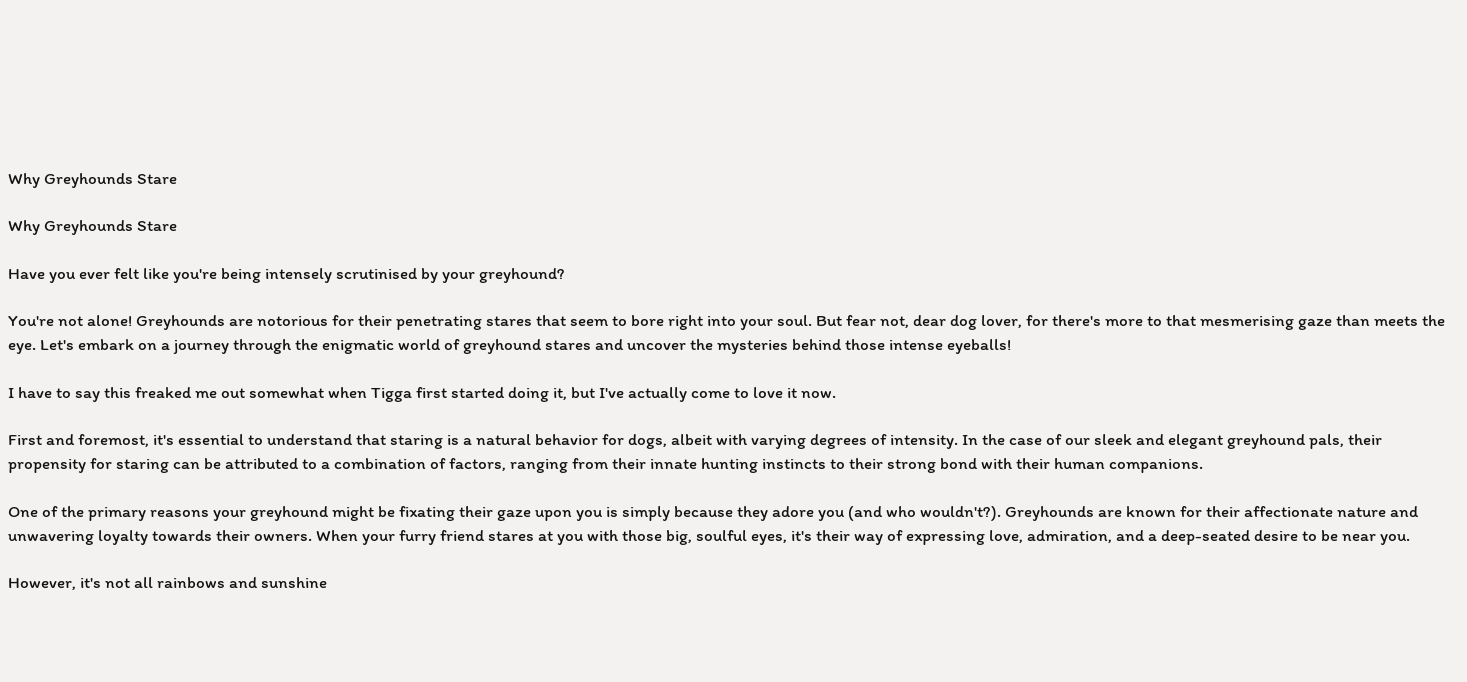Why Greyhounds Stare

Why Greyhounds Stare

Have you ever felt like you're being intensely scrutinised by your greyhound?

You're not alone! Greyhounds are notorious for their penetrating stares that seem to bore right into your soul. But fear not, dear dog lover, for there's more to that mesmerising gaze than meets the eye. Let's embark on a journey through the enigmatic world of greyhound stares and uncover the mysteries behind those intense eyeballs!

I have to say this freaked me out somewhat when Tigga first started doing it, but I've actually come to love it now.

First and foremost, it's essential to understand that staring is a natural behavior for dogs, albeit with varying degrees of intensity. In the case of our sleek and elegant greyhound pals, their propensity for staring can be attributed to a combination of factors, ranging from their innate hunting instincts to their strong bond with their human companions.

One of the primary reasons your greyhound might be fixating their gaze upon you is simply because they adore you (and who wouldn't?). Greyhounds are known for their affectionate nature and unwavering loyalty towards their owners. When your furry friend stares at you with those big, soulful eyes, it's their way of expressing love, admiration, and a deep-seated desire to be near you.

However, it's not all rainbows and sunshine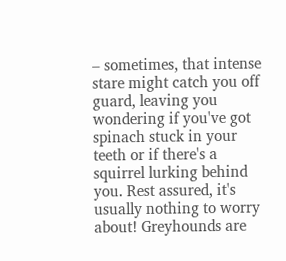– sometimes, that intense stare might catch you off guard, leaving you wondering if you've got spinach stuck in your teeth or if there's a squirrel lurking behind you. Rest assured, it's usually nothing to worry about! Greyhounds are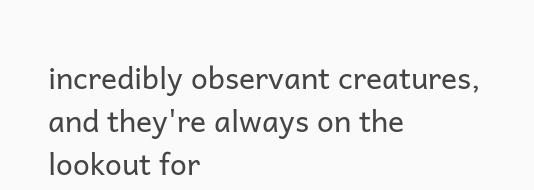incredibly observant creatures, and they're always on the lookout for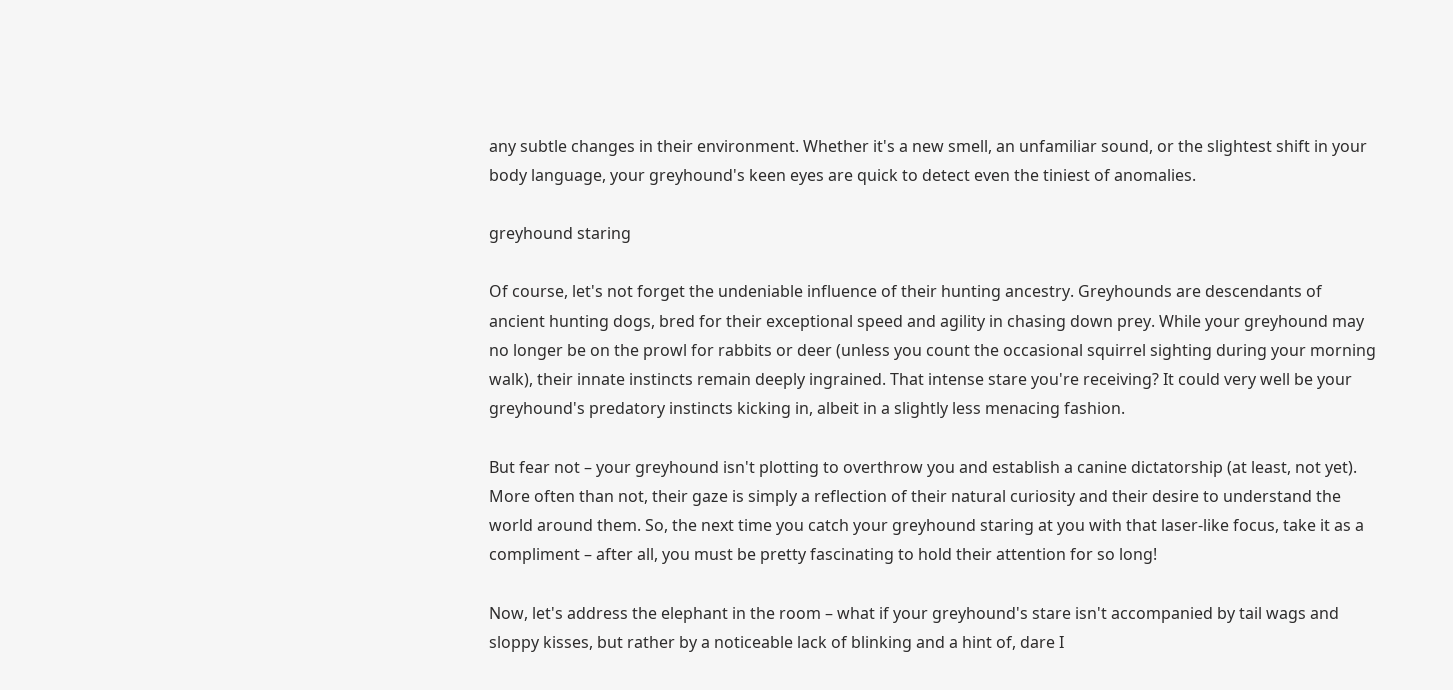any subtle changes in their environment. Whether it's a new smell, an unfamiliar sound, or the slightest shift in your body language, your greyhound's keen eyes are quick to detect even the tiniest of anomalies.

greyhound staring

Of course, let's not forget the undeniable influence of their hunting ancestry. Greyhounds are descendants of ancient hunting dogs, bred for their exceptional speed and agility in chasing down prey. While your greyhound may no longer be on the prowl for rabbits or deer (unless you count the occasional squirrel sighting during your morning walk), their innate instincts remain deeply ingrained. That intense stare you're receiving? It could very well be your greyhound's predatory instincts kicking in, albeit in a slightly less menacing fashion.

But fear not – your greyhound isn't plotting to overthrow you and establish a canine dictatorship (at least, not yet). More often than not, their gaze is simply a reflection of their natural curiosity and their desire to understand the world around them. So, the next time you catch your greyhound staring at you with that laser-like focus, take it as a compliment – after all, you must be pretty fascinating to hold their attention for so long!

Now, let's address the elephant in the room – what if your greyhound's stare isn't accompanied by tail wags and sloppy kisses, but rather by a noticeable lack of blinking and a hint of, dare I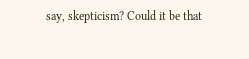say, skepticism? Could it be that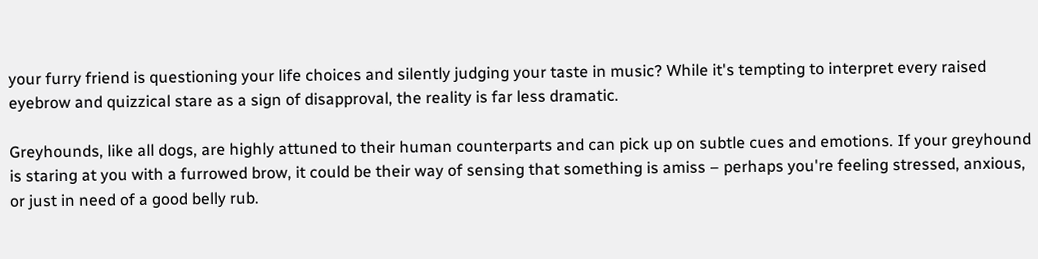your furry friend is questioning your life choices and silently judging your taste in music? While it's tempting to interpret every raised eyebrow and quizzical stare as a sign of disapproval, the reality is far less dramatic.

Greyhounds, like all dogs, are highly attuned to their human counterparts and can pick up on subtle cues and emotions. If your greyhound is staring at you with a furrowed brow, it could be their way of sensing that something is amiss – perhaps you're feeling stressed, anxious, or just in need of a good belly rub.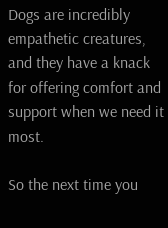Dogs are incredibly empathetic creatures, and they have a knack for offering comfort and support when we need it most.

So the next time you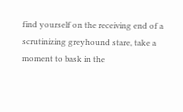find yourself on the receiving end of a scrutinizing greyhound stare, take a moment to bask in the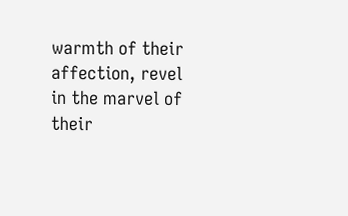warmth of their affection, revel in the marvel of their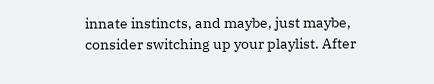innate instincts, and maybe, just maybe, consider switching up your playlist. After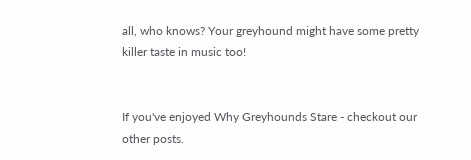all, who knows? Your greyhound might have some pretty killer taste in music too!


If you've enjoyed Why Greyhounds Stare - checkout our other posts.